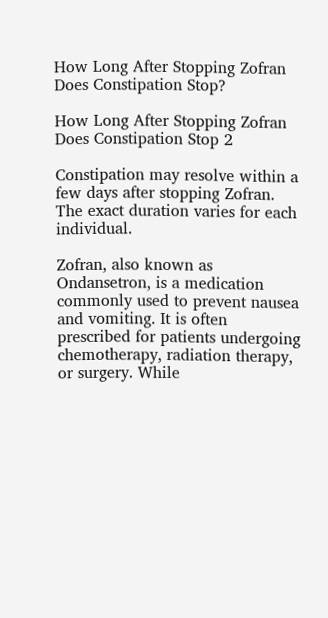How Long After Stopping Zofran Does Constipation Stop?

How Long After Stopping Zofran Does Constipation Stop 2

Constipation may resolve within a few days after stopping Zofran. The exact duration varies for each individual.

Zofran, also known as Ondansetron, is a medication commonly used to prevent nausea and vomiting. It is often prescribed for patients undergoing chemotherapy, radiation therapy, or surgery. While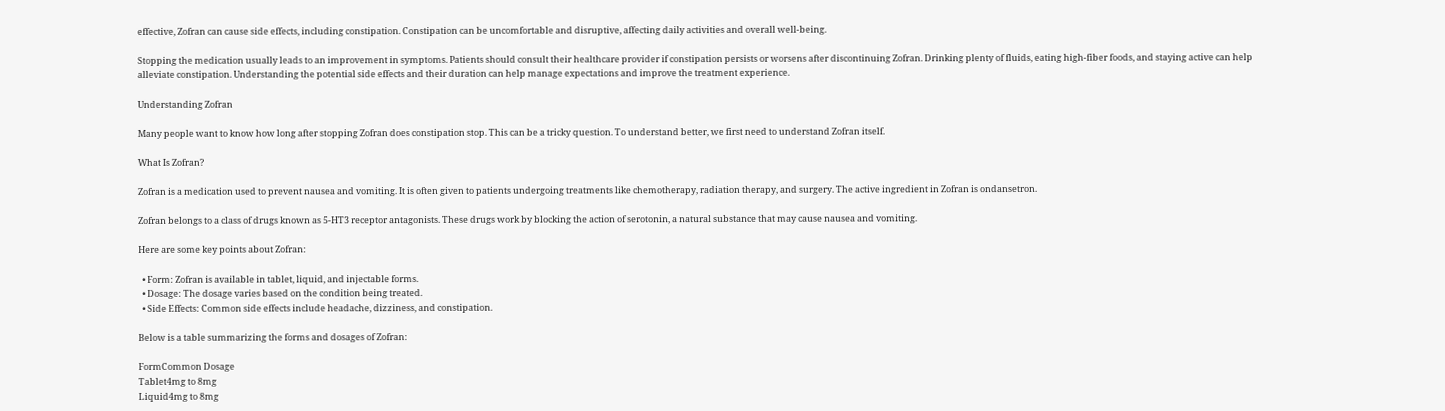effective, Zofran can cause side effects, including constipation. Constipation can be uncomfortable and disruptive, affecting daily activities and overall well-being.

Stopping the medication usually leads to an improvement in symptoms. Patients should consult their healthcare provider if constipation persists or worsens after discontinuing Zofran. Drinking plenty of fluids, eating high-fiber foods, and staying active can help alleviate constipation. Understanding the potential side effects and their duration can help manage expectations and improve the treatment experience.

Understanding Zofran

Many people want to know how long after stopping Zofran does constipation stop. This can be a tricky question. To understand better, we first need to understand Zofran itself.

What Is Zofran?

Zofran is a medication used to prevent nausea and vomiting. It is often given to patients undergoing treatments like chemotherapy, radiation therapy, and surgery. The active ingredient in Zofran is ondansetron.

Zofran belongs to a class of drugs known as 5-HT3 receptor antagonists. These drugs work by blocking the action of serotonin, a natural substance that may cause nausea and vomiting.

Here are some key points about Zofran:

  • Form: Zofran is available in tablet, liquid, and injectable forms.
  • Dosage: The dosage varies based on the condition being treated.
  • Side Effects: Common side effects include headache, dizziness, and constipation.

Below is a table summarizing the forms and dosages of Zofran:

FormCommon Dosage
Tablet4mg to 8mg
Liquid4mg to 8mg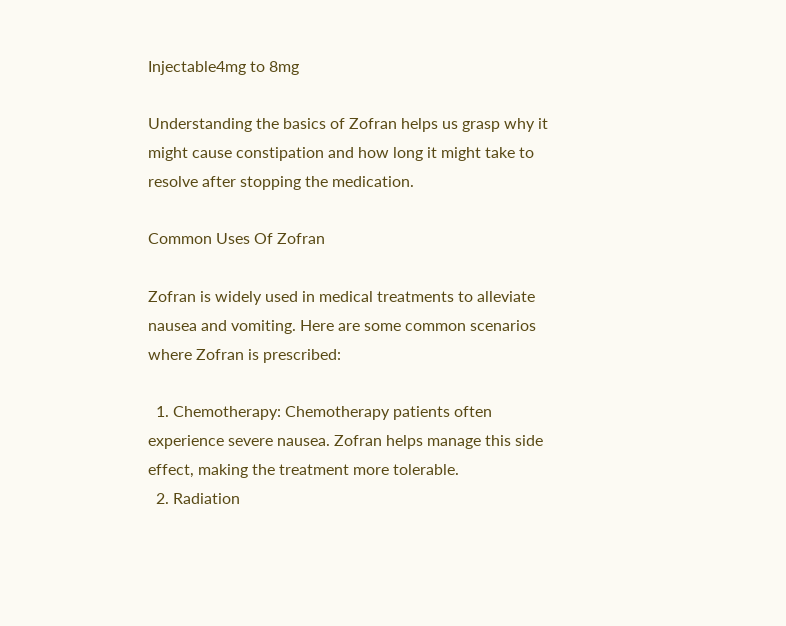Injectable4mg to 8mg

Understanding the basics of Zofran helps us grasp why it might cause constipation and how long it might take to resolve after stopping the medication.

Common Uses Of Zofran

Zofran is widely used in medical treatments to alleviate nausea and vomiting. Here are some common scenarios where Zofran is prescribed:

  1. Chemotherapy: Chemotherapy patients often experience severe nausea. Zofran helps manage this side effect, making the treatment more tolerable.
  2. Radiation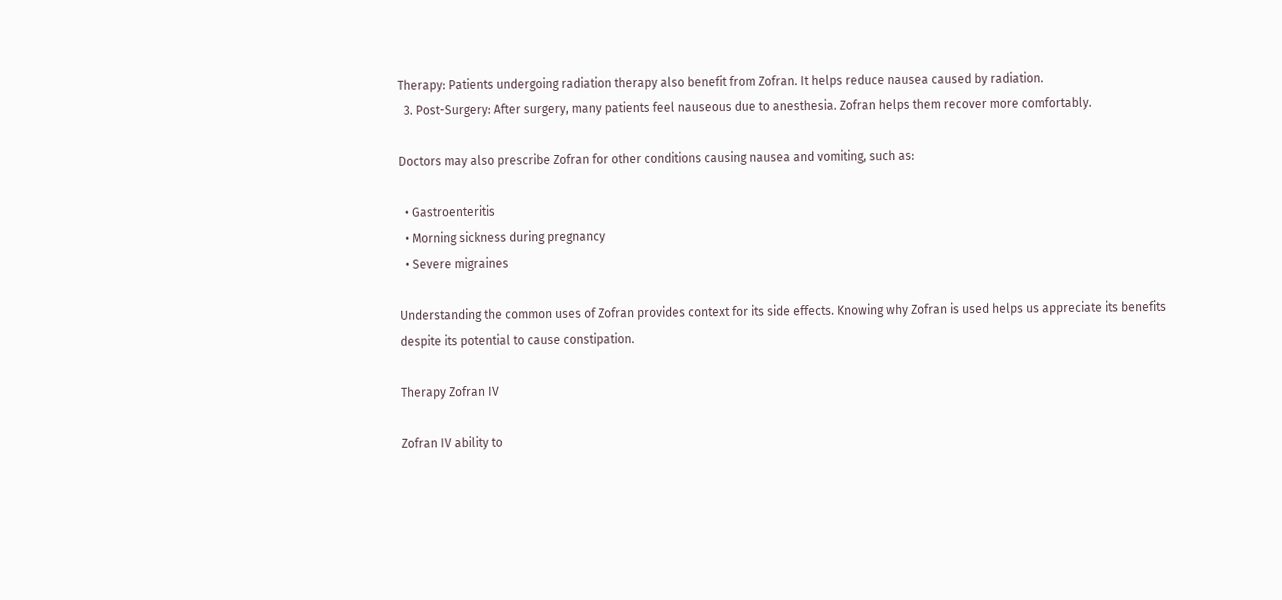Therapy: Patients undergoing radiation therapy also benefit from Zofran. It helps reduce nausea caused by radiation.
  3. Post-Surgery: After surgery, many patients feel nauseous due to anesthesia. Zofran helps them recover more comfortably.

Doctors may also prescribe Zofran for other conditions causing nausea and vomiting, such as:

  • Gastroenteritis
  • Morning sickness during pregnancy
  • Severe migraines

Understanding the common uses of Zofran provides context for its side effects. Knowing why Zofran is used helps us appreciate its benefits despite its potential to cause constipation.

Therapy Zofran IV

Zofran IV ability to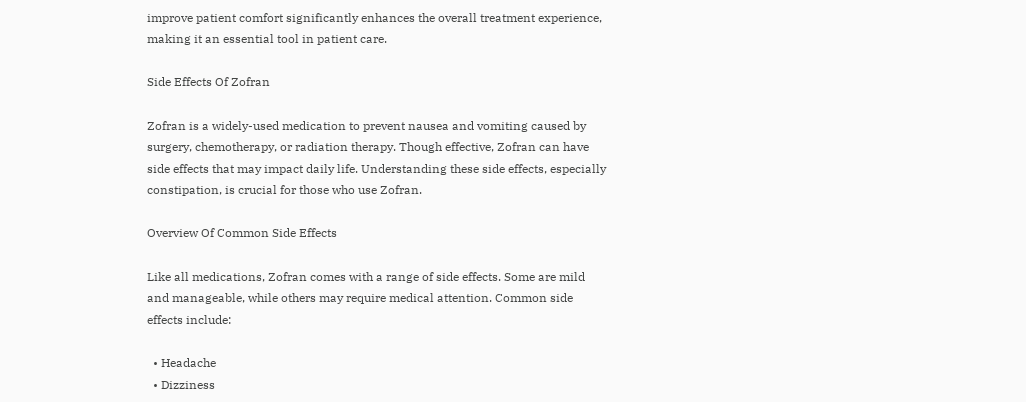improve patient comfort significantly enhances the overall treatment experience, making it an essential tool in patient care.

Side Effects Of Zofran

Zofran is a widely-used medication to prevent nausea and vomiting caused by surgery, chemotherapy, or radiation therapy. Though effective, Zofran can have side effects that may impact daily life. Understanding these side effects, especially constipation, is crucial for those who use Zofran.

Overview Of Common Side Effects

Like all medications, Zofran comes with a range of side effects. Some are mild and manageable, while others may require medical attention. Common side effects include:

  • Headache
  • Dizziness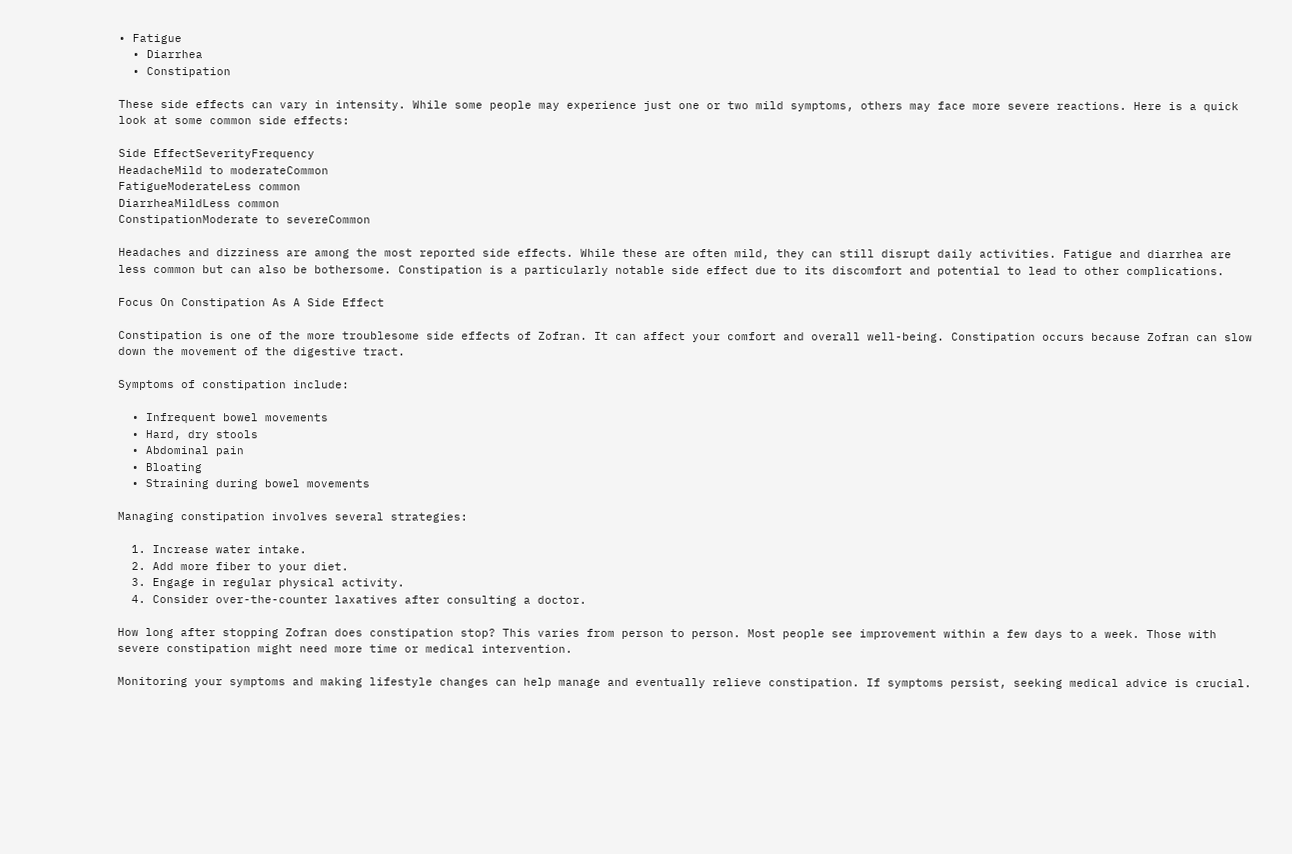• Fatigue
  • Diarrhea
  • Constipation

These side effects can vary in intensity. While some people may experience just one or two mild symptoms, others may face more severe reactions. Here is a quick look at some common side effects:

Side EffectSeverityFrequency
HeadacheMild to moderateCommon
FatigueModerateLess common
DiarrheaMildLess common
ConstipationModerate to severeCommon

Headaches and dizziness are among the most reported side effects. While these are often mild, they can still disrupt daily activities. Fatigue and diarrhea are less common but can also be bothersome. Constipation is a particularly notable side effect due to its discomfort and potential to lead to other complications.

Focus On Constipation As A Side Effect

Constipation is one of the more troublesome side effects of Zofran. It can affect your comfort and overall well-being. Constipation occurs because Zofran can slow down the movement of the digestive tract.

Symptoms of constipation include:

  • Infrequent bowel movements
  • Hard, dry stools
  • Abdominal pain
  • Bloating
  • Straining during bowel movements

Managing constipation involves several strategies:

  1. Increase water intake.
  2. Add more fiber to your diet.
  3. Engage in regular physical activity.
  4. Consider over-the-counter laxatives after consulting a doctor.

How long after stopping Zofran does constipation stop? This varies from person to person. Most people see improvement within a few days to a week. Those with severe constipation might need more time or medical intervention.

Monitoring your symptoms and making lifestyle changes can help manage and eventually relieve constipation. If symptoms persist, seeking medical advice is crucial.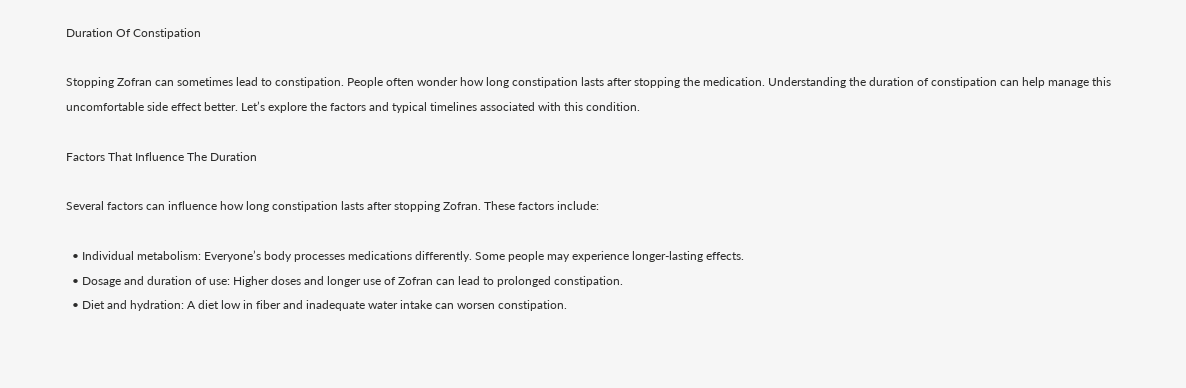Duration Of Constipation

Stopping Zofran can sometimes lead to constipation. People often wonder how long constipation lasts after stopping the medication. Understanding the duration of constipation can help manage this uncomfortable side effect better. Let’s explore the factors and typical timelines associated with this condition.

Factors That Influence The Duration

Several factors can influence how long constipation lasts after stopping Zofran. These factors include:

  • Individual metabolism: Everyone’s body processes medications differently. Some people may experience longer-lasting effects.
  • Dosage and duration of use: Higher doses and longer use of Zofran can lead to prolonged constipation.
  • Diet and hydration: A diet low in fiber and inadequate water intake can worsen constipation.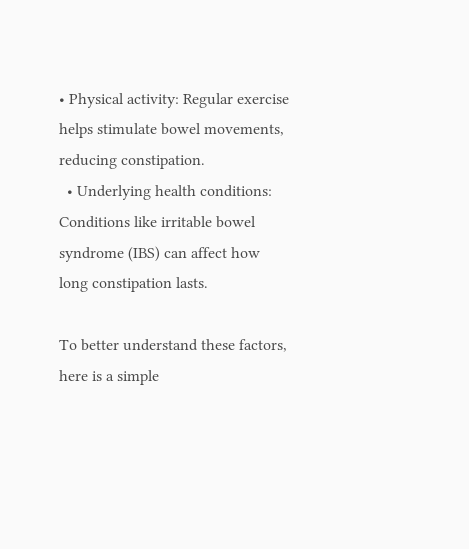• Physical activity: Regular exercise helps stimulate bowel movements, reducing constipation.
  • Underlying health conditions: Conditions like irritable bowel syndrome (IBS) can affect how long constipation lasts.

To better understand these factors, here is a simple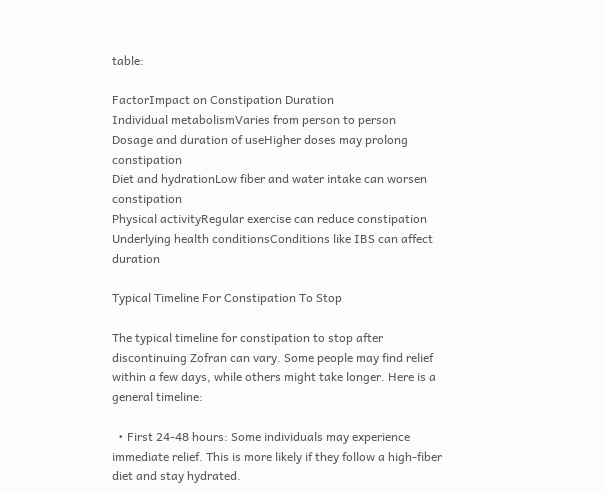table:

FactorImpact on Constipation Duration
Individual metabolismVaries from person to person
Dosage and duration of useHigher doses may prolong constipation
Diet and hydrationLow fiber and water intake can worsen constipation
Physical activityRegular exercise can reduce constipation
Underlying health conditionsConditions like IBS can affect duration

Typical Timeline For Constipation To Stop

The typical timeline for constipation to stop after discontinuing Zofran can vary. Some people may find relief within a few days, while others might take longer. Here is a general timeline:

  • First 24-48 hours: Some individuals may experience immediate relief. This is more likely if they follow a high-fiber diet and stay hydrated.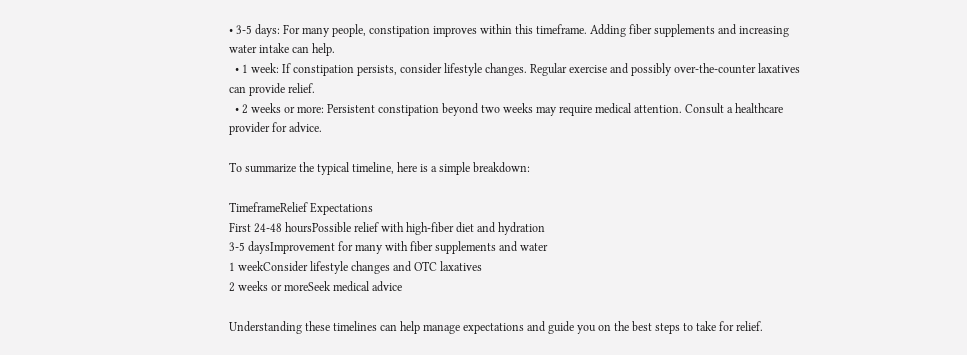• 3-5 days: For many people, constipation improves within this timeframe. Adding fiber supplements and increasing water intake can help.
  • 1 week: If constipation persists, consider lifestyle changes. Regular exercise and possibly over-the-counter laxatives can provide relief.
  • 2 weeks or more: Persistent constipation beyond two weeks may require medical attention. Consult a healthcare provider for advice.

To summarize the typical timeline, here is a simple breakdown:

TimeframeRelief Expectations
First 24-48 hoursPossible relief with high-fiber diet and hydration
3-5 daysImprovement for many with fiber supplements and water
1 weekConsider lifestyle changes and OTC laxatives
2 weeks or moreSeek medical advice

Understanding these timelines can help manage expectations and guide you on the best steps to take for relief.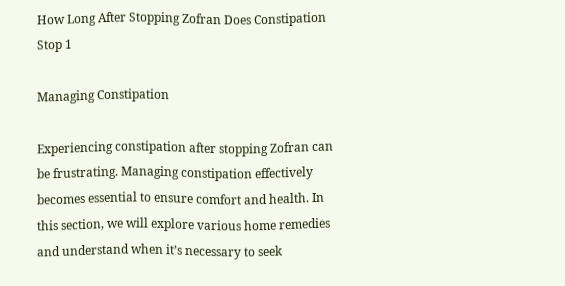How Long After Stopping Zofran Does Constipation Stop 1

Managing Constipation

Experiencing constipation after stopping Zofran can be frustrating. Managing constipation effectively becomes essential to ensure comfort and health. In this section, we will explore various home remedies and understand when it’s necessary to seek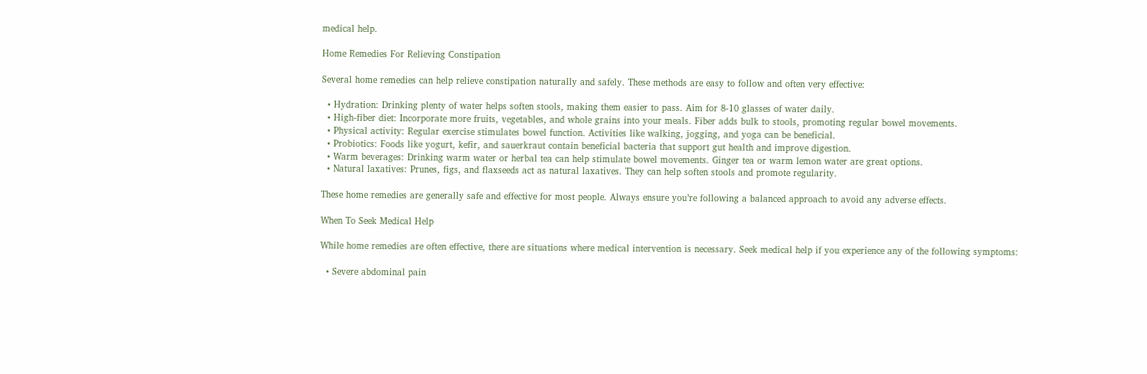medical help.

Home Remedies For Relieving Constipation

Several home remedies can help relieve constipation naturally and safely. These methods are easy to follow and often very effective:

  • Hydration: Drinking plenty of water helps soften stools, making them easier to pass. Aim for 8-10 glasses of water daily.
  • High-fiber diet: Incorporate more fruits, vegetables, and whole grains into your meals. Fiber adds bulk to stools, promoting regular bowel movements.
  • Physical activity: Regular exercise stimulates bowel function. Activities like walking, jogging, and yoga can be beneficial.
  • Probiotics: Foods like yogurt, kefir, and sauerkraut contain beneficial bacteria that support gut health and improve digestion.
  • Warm beverages: Drinking warm water or herbal tea can help stimulate bowel movements. Ginger tea or warm lemon water are great options.
  • Natural laxatives: Prunes, figs, and flaxseeds act as natural laxatives. They can help soften stools and promote regularity.

These home remedies are generally safe and effective for most people. Always ensure you’re following a balanced approach to avoid any adverse effects.

When To Seek Medical Help

While home remedies are often effective, there are situations where medical intervention is necessary. Seek medical help if you experience any of the following symptoms:

  • Severe abdominal pain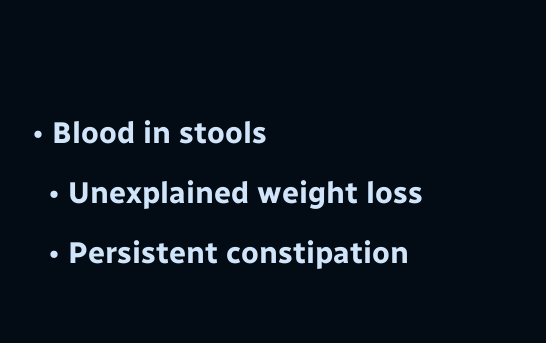• Blood in stools
  • Unexplained weight loss
  • Persistent constipation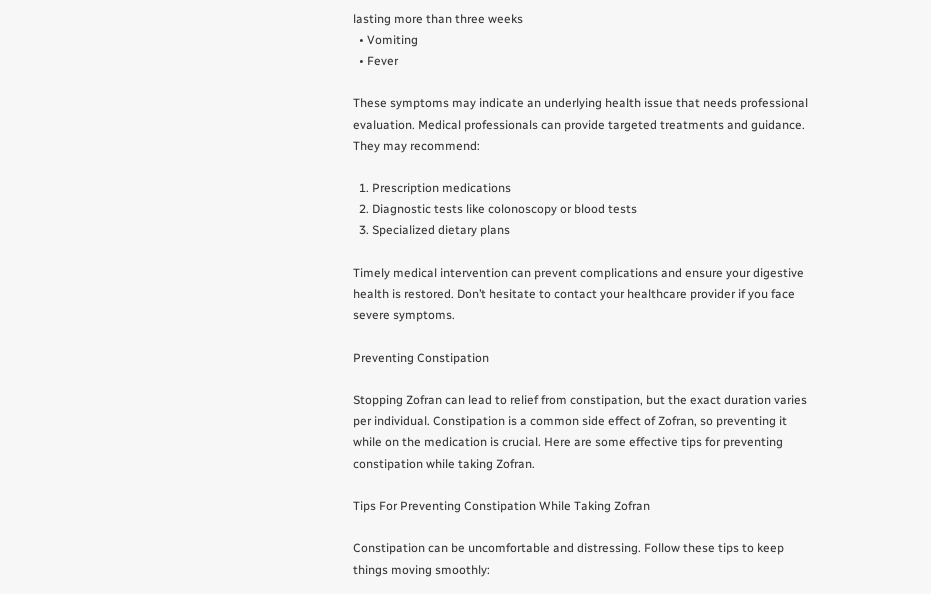lasting more than three weeks
  • Vomiting
  • Fever

These symptoms may indicate an underlying health issue that needs professional evaluation. Medical professionals can provide targeted treatments and guidance. They may recommend:

  1. Prescription medications
  2. Diagnostic tests like colonoscopy or blood tests
  3. Specialized dietary plans

Timely medical intervention can prevent complications and ensure your digestive health is restored. Don’t hesitate to contact your healthcare provider if you face severe symptoms.

Preventing Constipation

Stopping Zofran can lead to relief from constipation, but the exact duration varies per individual. Constipation is a common side effect of Zofran, so preventing it while on the medication is crucial. Here are some effective tips for preventing constipation while taking Zofran.

Tips For Preventing Constipation While Taking Zofran

Constipation can be uncomfortable and distressing. Follow these tips to keep things moving smoothly: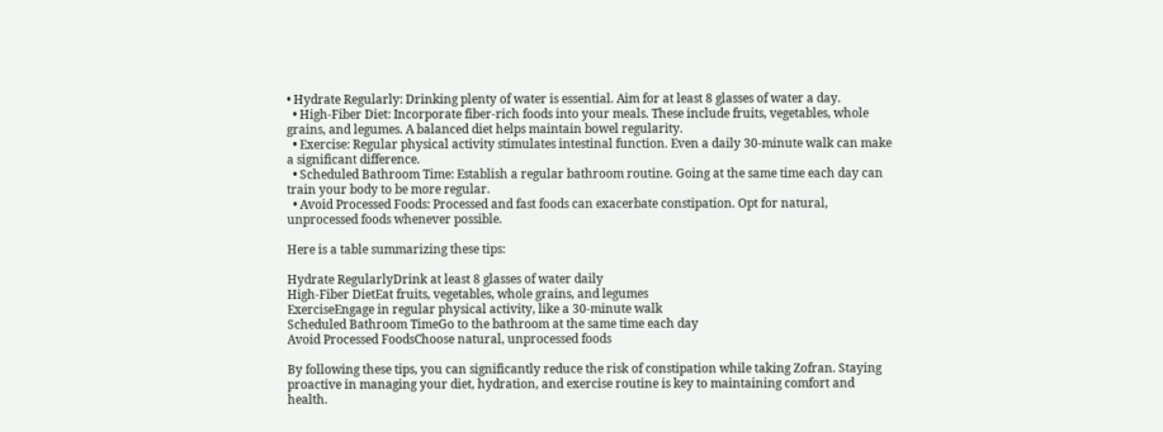• Hydrate Regularly: Drinking plenty of water is essential. Aim for at least 8 glasses of water a day.
  • High-Fiber Diet: Incorporate fiber-rich foods into your meals. These include fruits, vegetables, whole grains, and legumes. A balanced diet helps maintain bowel regularity.
  • Exercise: Regular physical activity stimulates intestinal function. Even a daily 30-minute walk can make a significant difference.
  • Scheduled Bathroom Time: Establish a regular bathroom routine. Going at the same time each day can train your body to be more regular.
  • Avoid Processed Foods: Processed and fast foods can exacerbate constipation. Opt for natural, unprocessed foods whenever possible.

Here is a table summarizing these tips:

Hydrate RegularlyDrink at least 8 glasses of water daily
High-Fiber DietEat fruits, vegetables, whole grains, and legumes
ExerciseEngage in regular physical activity, like a 30-minute walk
Scheduled Bathroom TimeGo to the bathroom at the same time each day
Avoid Processed FoodsChoose natural, unprocessed foods

By following these tips, you can significantly reduce the risk of constipation while taking Zofran. Staying proactive in managing your diet, hydration, and exercise routine is key to maintaining comfort and health.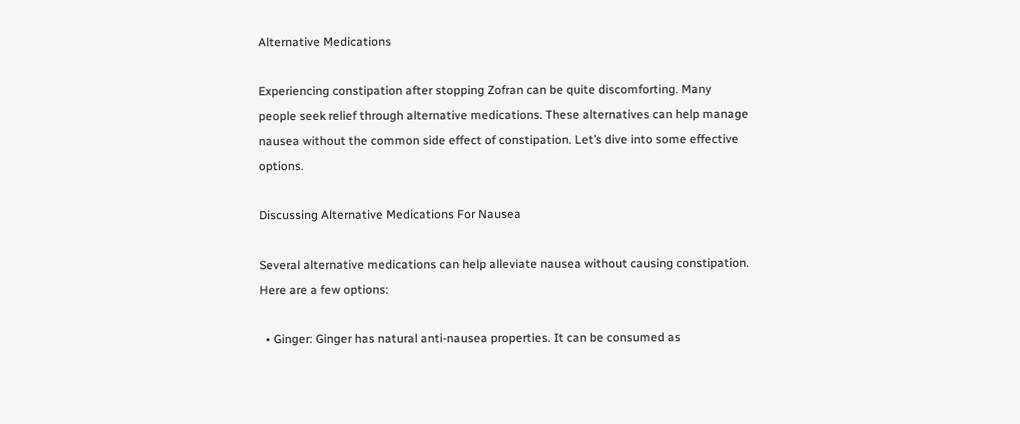Alternative Medications

Experiencing constipation after stopping Zofran can be quite discomforting. Many people seek relief through alternative medications. These alternatives can help manage nausea without the common side effect of constipation. Let’s dive into some effective options.

Discussing Alternative Medications For Nausea

Several alternative medications can help alleviate nausea without causing constipation. Here are a few options:

  • Ginger: Ginger has natural anti-nausea properties. It can be consumed as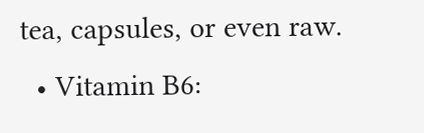tea, capsules, or even raw.
  • Vitamin B6: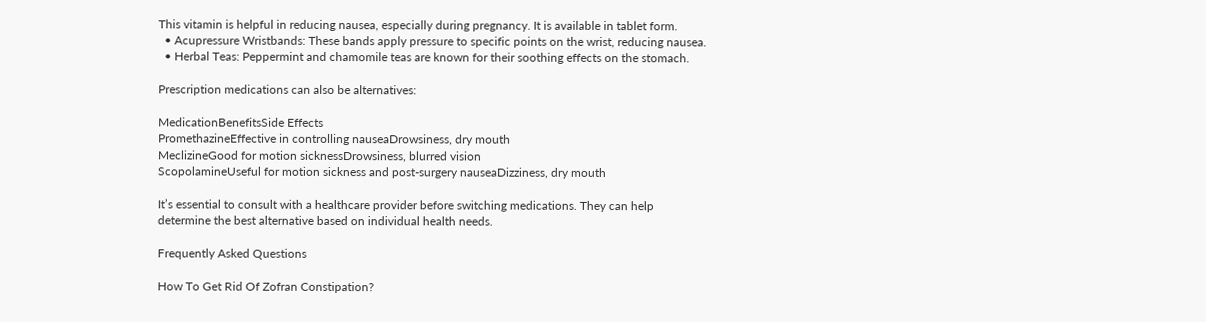This vitamin is helpful in reducing nausea, especially during pregnancy. It is available in tablet form.
  • Acupressure Wristbands: These bands apply pressure to specific points on the wrist, reducing nausea.
  • Herbal Teas: Peppermint and chamomile teas are known for their soothing effects on the stomach.

Prescription medications can also be alternatives:

MedicationBenefitsSide Effects
PromethazineEffective in controlling nauseaDrowsiness, dry mouth
MeclizineGood for motion sicknessDrowsiness, blurred vision
ScopolamineUseful for motion sickness and post-surgery nauseaDizziness, dry mouth

It’s essential to consult with a healthcare provider before switching medications. They can help determine the best alternative based on individual health needs.

Frequently Asked Questions

How To Get Rid Of Zofran Constipation?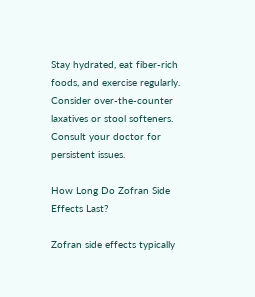Stay hydrated, eat fiber-rich foods, and exercise regularly. Consider over-the-counter laxatives or stool softeners. Consult your doctor for persistent issues.

How Long Do Zofran Side Effects Last?

Zofran side effects typically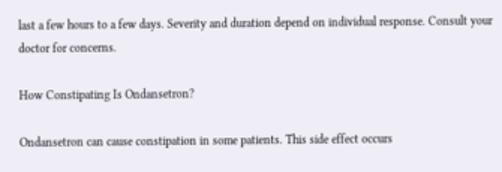last a few hours to a few days. Severity and duration depend on individual response. Consult your doctor for concerns.

How Constipating Is Ondansetron?

Ondansetron can cause constipation in some patients. This side effect occurs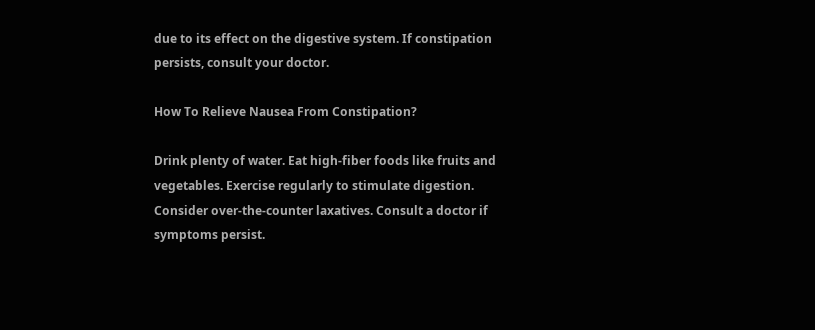due to its effect on the digestive system. If constipation persists, consult your doctor.

How To Relieve Nausea From Constipation?

Drink plenty of water. Eat high-fiber foods like fruits and vegetables. Exercise regularly to stimulate digestion. Consider over-the-counter laxatives. Consult a doctor if symptoms persist.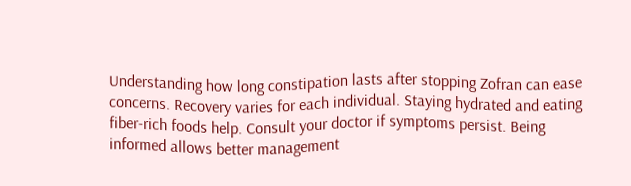Understanding how long constipation lasts after stopping Zofran can ease concerns. Recovery varies for each individual. Staying hydrated and eating fiber-rich foods help. Consult your doctor if symptoms persist. Being informed allows better management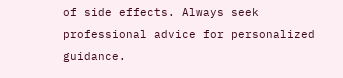of side effects. Always seek professional advice for personalized guidance.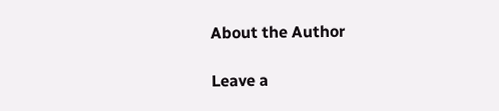About the Author

Leave a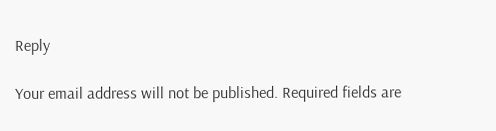Reply

Your email address will not be published. Required fields are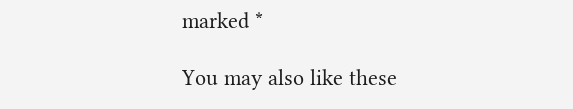marked *

You may also like these